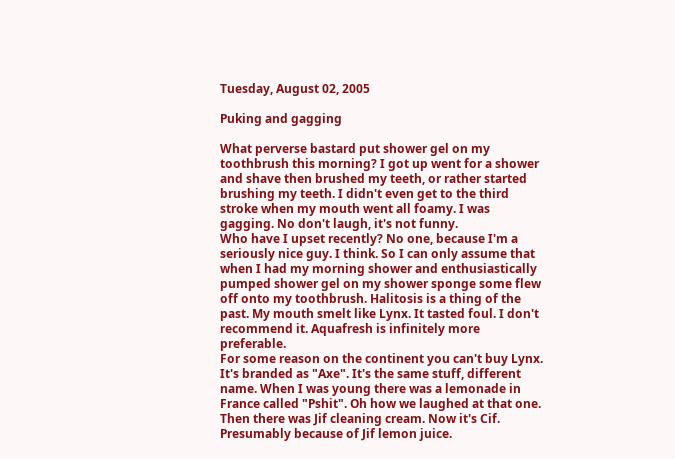Tuesday, August 02, 2005

Puking and gagging

What perverse bastard put shower gel on my toothbrush this morning? I got up went for a shower and shave then brushed my teeth, or rather started brushing my teeth. I didn't even get to the third stroke when my mouth went all foamy. I was gagging. No don't laugh, it's not funny.
Who have I upset recently? No one, because I'm a seriously nice guy. I think. So I can only assume that when I had my morning shower and enthusiastically pumped shower gel on my shower sponge some flew off onto my toothbrush. Halitosis is a thing of the past. My mouth smelt like Lynx. It tasted foul. I don't recommend it. Aquafresh is infinitely more preferable.
For some reason on the continent you can't buy Lynx. It's branded as "Axe". It's the same stuff, different name. When I was young there was a lemonade in France called "Pshit". Oh how we laughed at that one.
Then there was Jif cleaning cream. Now it's Cif. Presumably because of Jif lemon juice.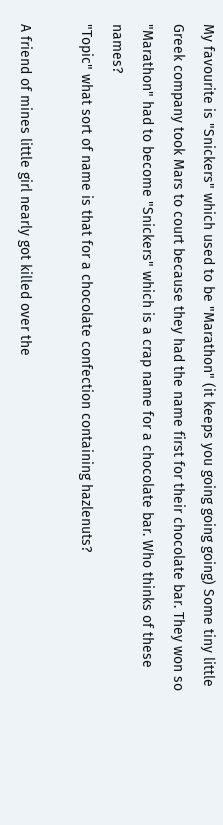My favourite is "Snickers" which used to be "Marathon" (it keeps you going going going) Some tiny little Greek company took Mars to court because they had the name first for their chocolate bar. They won so "Marathon" had to become "Snickers" which is a crap name for a chocolate bar. Who thinks of these names?
"Topic" what sort of name is that for a chocolate confection containing hazlenuts?

A friend of mines little girl nearly got killed over the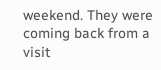weekend. They were coming back from a visit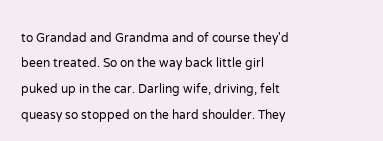to Grandad and Grandma and of course they'd been treated. So on the way back little girl puked up in the car. Darling wife, driving, felt queasy so stopped on the hard shoulder. They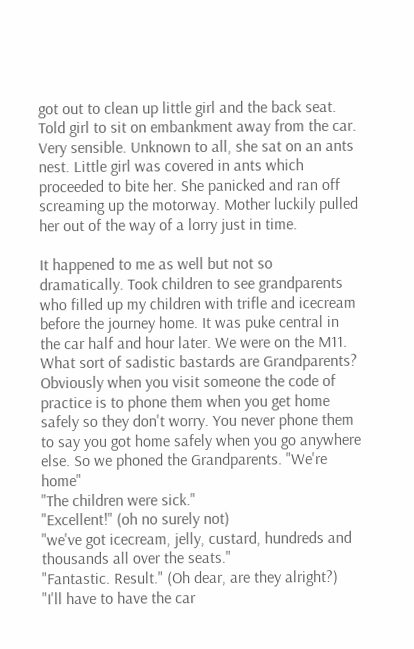got out to clean up little girl and the back seat. Told girl to sit on embankment away from the car. Very sensible. Unknown to all, she sat on an ants nest. Little girl was covered in ants which proceeded to bite her. She panicked and ran off screaming up the motorway. Mother luckily pulled her out of the way of a lorry just in time.

It happened to me as well but not so dramatically. Took children to see grandparents who filled up my children with trifle and icecream before the journey home. It was puke central in the car half and hour later. We were on the M11. What sort of sadistic bastards are Grandparents? Obviously when you visit someone the code of practice is to phone them when you get home safely so they don't worry. You never phone them to say you got home safely when you go anywhere else. So we phoned the Grandparents. "We're home"
"The children were sick."
"Excellent!" (oh no surely not)
"we've got icecream, jelly, custard, hundreds and thousands all over the seats."
"Fantastic. Result." (Oh dear, are they alright?)
"I'll have to have the car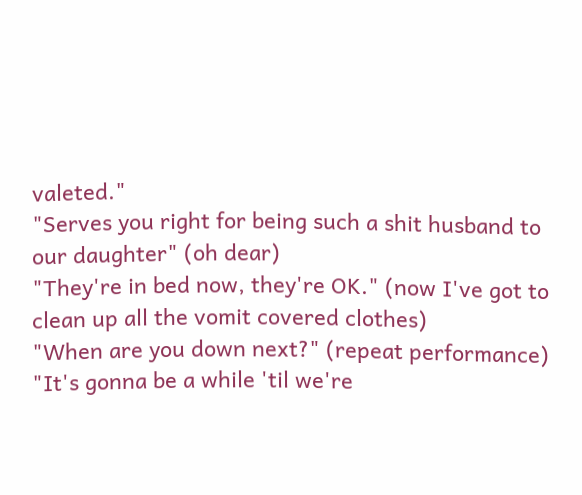valeted."
"Serves you right for being such a shit husband to our daughter" (oh dear)
"They're in bed now, they're OK." (now I've got to clean up all the vomit covered clothes)
"When are you down next?" (repeat performance)
"It's gonna be a while 'til we're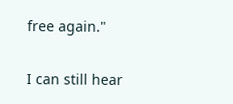free again."

I can still hear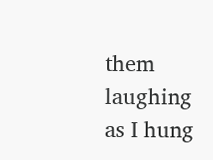them laughing as I hung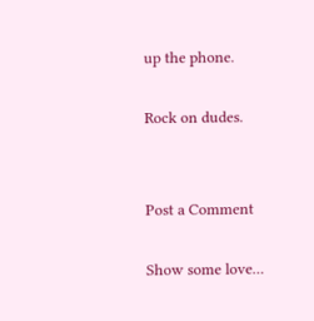up the phone.

Rock on dudes.


Post a Comment

Show some love...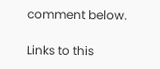comment below.

Links to this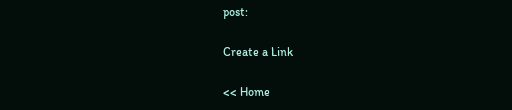post:

Create a Link

<< Home